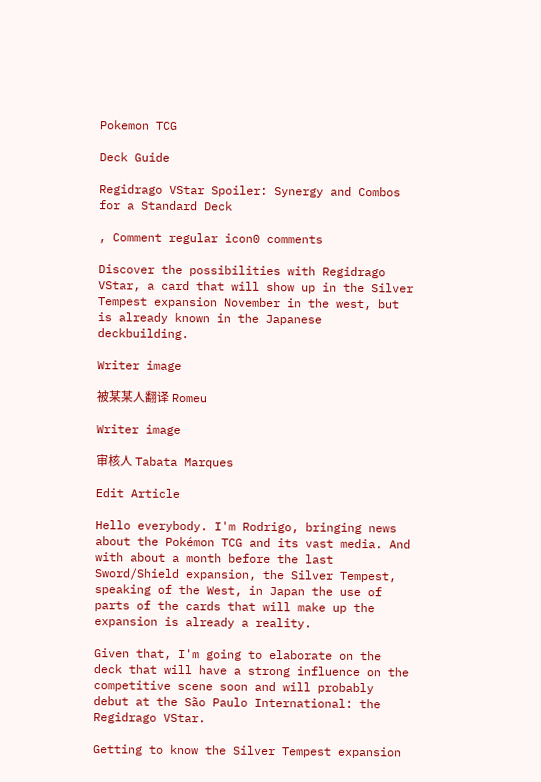Pokemon TCG

Deck Guide

Regidrago VStar Spoiler: Synergy and Combos for a Standard Deck

, Comment regular icon0 comments

Discover the possibilities with Regidrago VStar, a card that will show up in the Silver Tempest expansion November in the west, but is already known in the Japanese deckbuilding.

Writer image

被某某人翻译 Romeu

Writer image

审核人 Tabata Marques

Edit Article

Hello everybody. I'm Rodrigo, bringing news about the Pokémon TCG and its vast media. And with about a month before the last Sword/Shield expansion, the Silver Tempest, speaking of the West, in Japan the use of parts of the cards that will make up the expansion is already a reality.

Given that, I'm going to elaborate on the deck that will have a strong influence on the competitive scene soon and will probably debut at the São Paulo International: the Regidrago VStar.

Getting to know the Silver Tempest expansion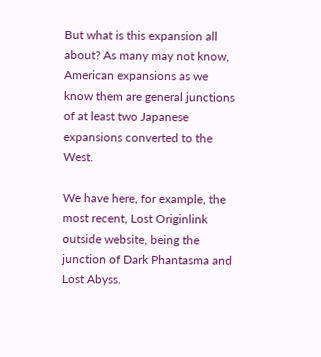But what is this expansion all about? As many may not know, American expansions as we know them are general junctions of at least two Japanese expansions converted to the West.

We have here, for example, the most recent, Lost Originlink outside website, being the junction of Dark Phantasma and Lost Abyss.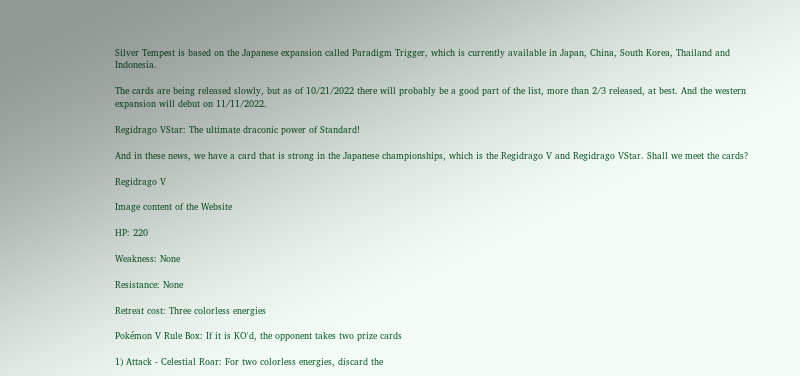Silver Tempest is based on the Japanese expansion called Paradigm Trigger, which is currently available in Japan, China, South Korea, Thailand and Indonesia.

The cards are being released slowly, but as of 10/21/2022 there will probably be a good part of the list, more than 2/3 released, at best. And the western expansion will debut on 11/11/2022.

Regidrago VStar: The ultimate draconic power of Standard!

And in these news, we have a card that is strong in the Japanese championships, which is the Regidrago V and Regidrago VStar. Shall we meet the cards?

Regidrago V

Image content of the Website

HP: 220

Weakness: None

Resistance: None

Retreat cost: Three colorless energies

Pokémon V Rule Box: If it is KO'd, the opponent takes two prize cards

1) Attack - Celestial Roar: For two colorless energies, discard the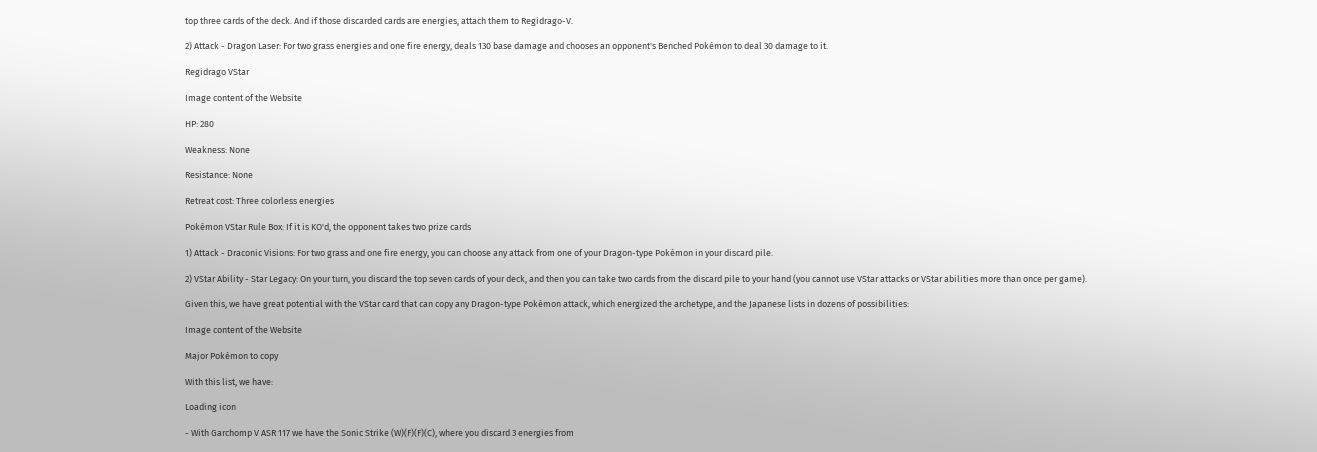top three cards of the deck. And if those discarded cards are energies, attach them to Regidrago-V.

2) Attack - Dragon Laser: For two grass energies and one fire energy, deals 130 base damage and chooses an opponent's Benched Pokémon to deal 30 damage to it.

Regidrago VStar

Image content of the Website

HP: 280

Weakness: None

Resistance: None

Retreat cost: Three colorless energies

Pokémon VStar Rule Box: If it is KO'd, the opponent takes two prize cards

1) Attack - Draconic Visions: For two grass and one fire energy, you can choose any attack from one of your Dragon-type Pokémon in your discard pile.

2) VStar Ability - Star Legacy: On your turn, you discard the top seven cards of your deck, and then you can take two cards from the discard pile to your hand (you cannot use VStar attacks or VStar abilities more than once per game).

Given this, we have great potential with the VStar card that can copy any Dragon-type Pokémon attack, which energized the archetype, and the Japanese lists in dozens of possibilities:

Image content of the Website

Major Pokémon to copy

With this list, we have:

Loading icon

- With Garchomp V ASR 117 we have the Sonic Strike (W)(F)(F)(C), where you discard 3 energies from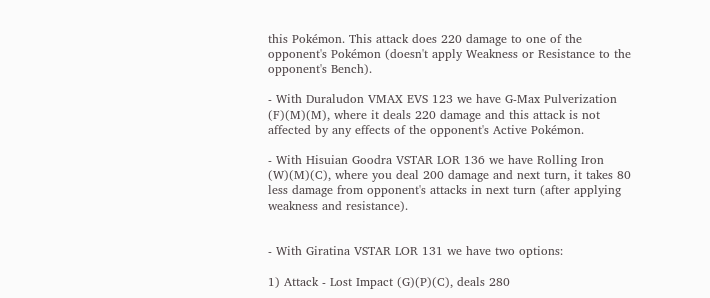this Pokémon. This attack does 220 damage to one of the opponent's Pokémon (doesn't apply Weakness or Resistance to the opponent's Bench).

- With Duraludon VMAX EVS 123 we have G-Max Pulverization (F)(M)(M), where it deals 220 damage and this attack is not affected by any effects of the opponent's Active Pokémon.

- With Hisuian Goodra VSTAR LOR 136 we have Rolling Iron (W)(M)(C), where you deal 200 damage and next turn, it takes 80 less damage from opponent's attacks in next turn (after applying weakness and resistance).


- With Giratina VSTAR LOR 131 we have two options:

1) Attack - Lost Impact (G)(P)(C), deals 280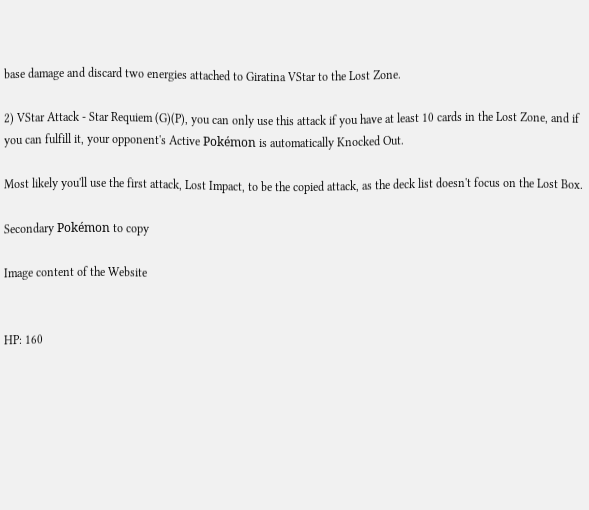base damage and discard two energies attached to Giratina VStar to the Lost Zone.

2) VStar Attack - Star Requiem (G)(P), you can only use this attack if you have at least 10 cards in the Lost Zone, and if you can fulfill it, your opponent's Active Pokémon is automatically Knocked Out.

Most likely you'll use the first attack, Lost Impact, to be the copied attack, as the deck list doesn't focus on the Lost Box.

Secondary Pokémon to copy

Image content of the Website


HP: 160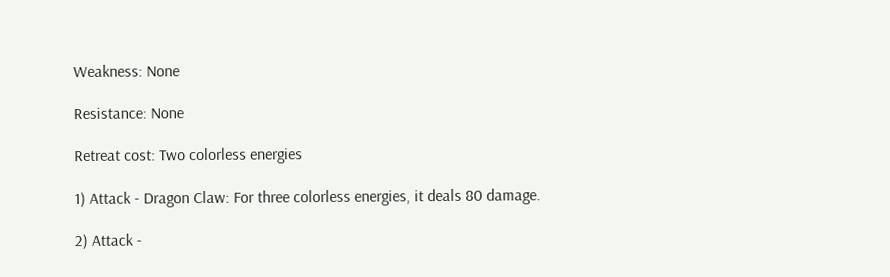Weakness: None

Resistance: None

Retreat cost: Two colorless energies

1) Attack - Dragon Claw: For three colorless energies, it deals 80 damage.

2) Attack -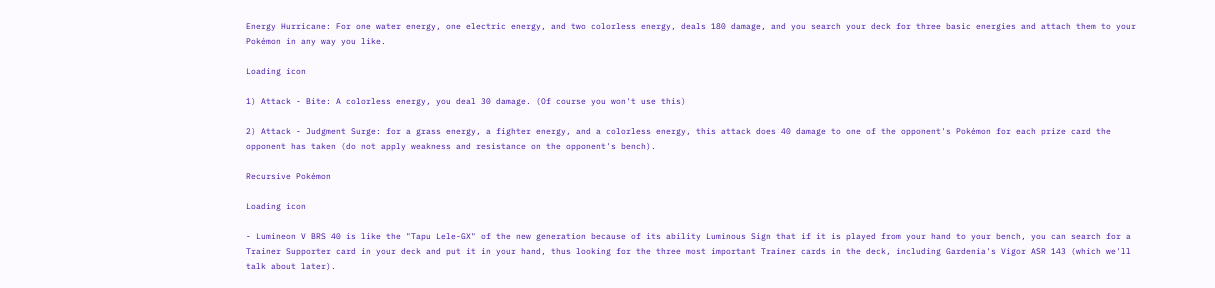Energy Hurricane: For one water energy, one electric energy, and two colorless energy, deals 180 damage, and you search your deck for three basic energies and attach them to your Pokémon in any way you like.

Loading icon

1) Attack - Bite: A colorless energy, you deal 30 damage. (Of course you won't use this)

2) Attack - Judgment Surge: for a grass energy, a fighter energy, and a colorless energy, this attack does 40 damage to one of the opponent's Pokémon for each prize card the opponent has taken (do not apply weakness and resistance on the opponent's bench).

Recursive Pokémon

Loading icon

- Lumineon V BRS 40 is like the "Tapu Lele-GX" of the new generation because of its ability Luminous Sign that if it is played from your hand to your bench, you can search for a Trainer Supporter card in your deck and put it in your hand, thus looking for the three most important Trainer cards in the deck, including Gardenia's Vigor ASR 143 (which we'll talk about later).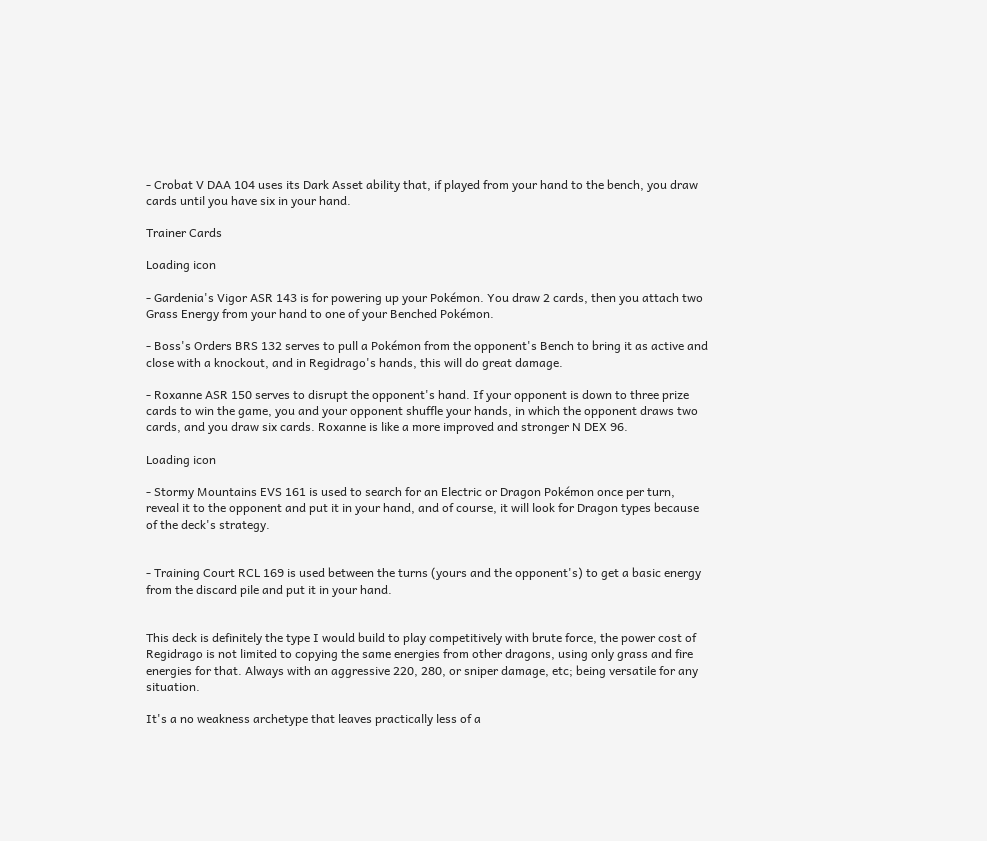- Crobat V DAA 104 uses its Dark Asset ability that, if played from your hand to the bench, you draw cards until you have six in your hand.

Trainer Cards

Loading icon

- Gardenia's Vigor ASR 143 is for powering up your Pokémon. You draw 2 cards, then you attach two Grass Energy from your hand to one of your Benched Pokémon.

- Boss's Orders BRS 132 serves to pull a Pokémon from the opponent's Bench to bring it as active and close with a knockout, and in Regidrago's hands, this will do great damage.

- Roxanne ASR 150 serves to disrupt the opponent's hand. If your opponent is down to three prize cards to win the game, you and your opponent shuffle your hands, in which the opponent draws two cards, and you draw six cards. Roxanne is like a more improved and stronger N DEX 96.

Loading icon

- Stormy Mountains EVS 161 is used to search for an Electric or Dragon Pokémon once per turn, reveal it to the opponent and put it in your hand, and of course, it will look for Dragon types because of the deck's strategy.


- Training Court RCL 169 is used between the turns (yours and the opponent's) to get a basic energy from the discard pile and put it in your hand.


This deck is definitely the type I would build to play competitively with brute force, the power cost of Regidrago is not limited to copying the same energies from other dragons, using only grass and fire energies for that. Always with an aggressive 220, 280, or sniper damage, etc; being versatile for any situation.

It's a no weakness archetype that leaves practically less of a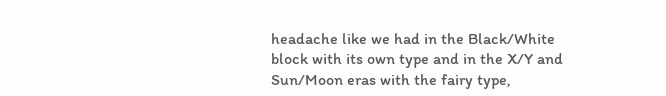headache like we had in the Black/White block with its own type and in the X/Y and Sun/Moon eras with the fairy type,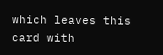which leaves this card with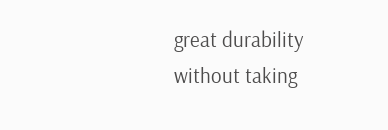great durability without taking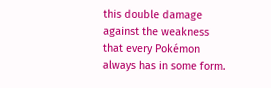this double damage against the weakness that every Pokémon always has in some form.